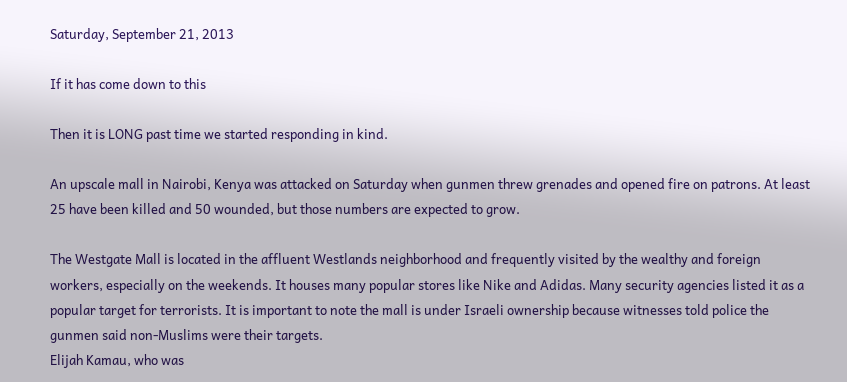Saturday, September 21, 2013

If it has come down to this

Then it is LONG past time we started responding in kind.

An upscale mall in Nairobi, Kenya was attacked on Saturday when gunmen threw grenades and opened fire on patrons. At least 25 have been killed and 50 wounded, but those numbers are expected to grow.

The Westgate Mall is located in the affluent Westlands neighborhood and frequently visited by the wealthy and foreign workers, especially on the weekends. It houses many popular stores like Nike and Adidas. Many security agencies listed it as a popular target for terrorists. It is important to note the mall is under Israeli ownership because witnesses told police the gunmen said non-Muslims were their targets.
Elijah Kamau, who was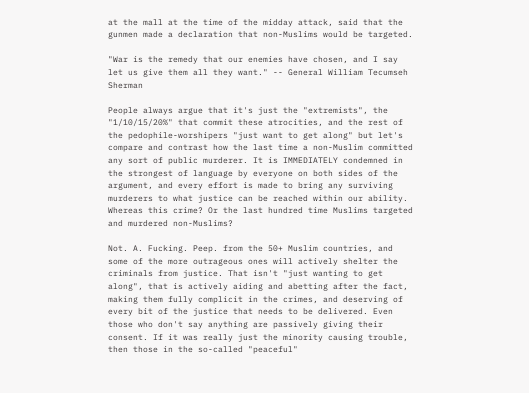at the mall at the time of the midday attack, said that the gunmen made a declaration that non-Muslims would be targeted.

"War is the remedy that our enemies have chosen, and I say let us give them all they want." -- General William Tecumseh Sherman

People always argue that it's just the "extremists", the "1/10/15/20%" that commit these atrocities, and the rest of the pedophile-worshipers "just want to get along" but let's compare and contrast how the last time a non-Muslim committed any sort of public murderer. It is IMMEDIATELY condemned in the strongest of language by everyone on both sides of the argument, and every effort is made to bring any surviving murderers to what justice can be reached within our ability. Whereas this crime? Or the last hundred time Muslims targeted and murdered non-Muslims?

Not. A. Fucking. Peep. from the 50+ Muslim countries, and some of the more outrageous ones will actively shelter the criminals from justice. That isn't "just wanting to get along", that is actively aiding and abetting after the fact, making them fully complicit in the crimes, and deserving of every bit of the justice that needs to be delivered. Even those who don't say anything are passively giving their consent. If it was really just the minority causing trouble, then those in the so-called "peaceful"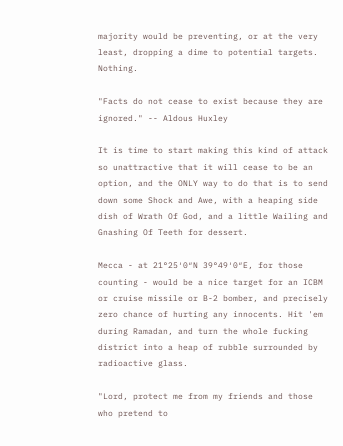majority would be preventing, or at the very least, dropping a dime to potential targets. Nothing.

"Facts do not cease to exist because they are ignored." -- Aldous Huxley

It is time to start making this kind of attack so unattractive that it will cease to be an option, and the ONLY way to do that is to send down some Shock and Awe, with a heaping side dish of Wrath Of God, and a little Wailing and Gnashing Of Teeth for dessert.

Mecca - at 21°25′0″N 39°49′0″E, for those counting - would be a nice target for an ICBM or cruise missile or B-2 bomber, and precisely zero chance of hurting any innocents. Hit 'em during Ramadan, and turn the whole fucking district into a heap of rubble surrounded by radioactive glass.

"Lord, protect me from my friends and those who pretend to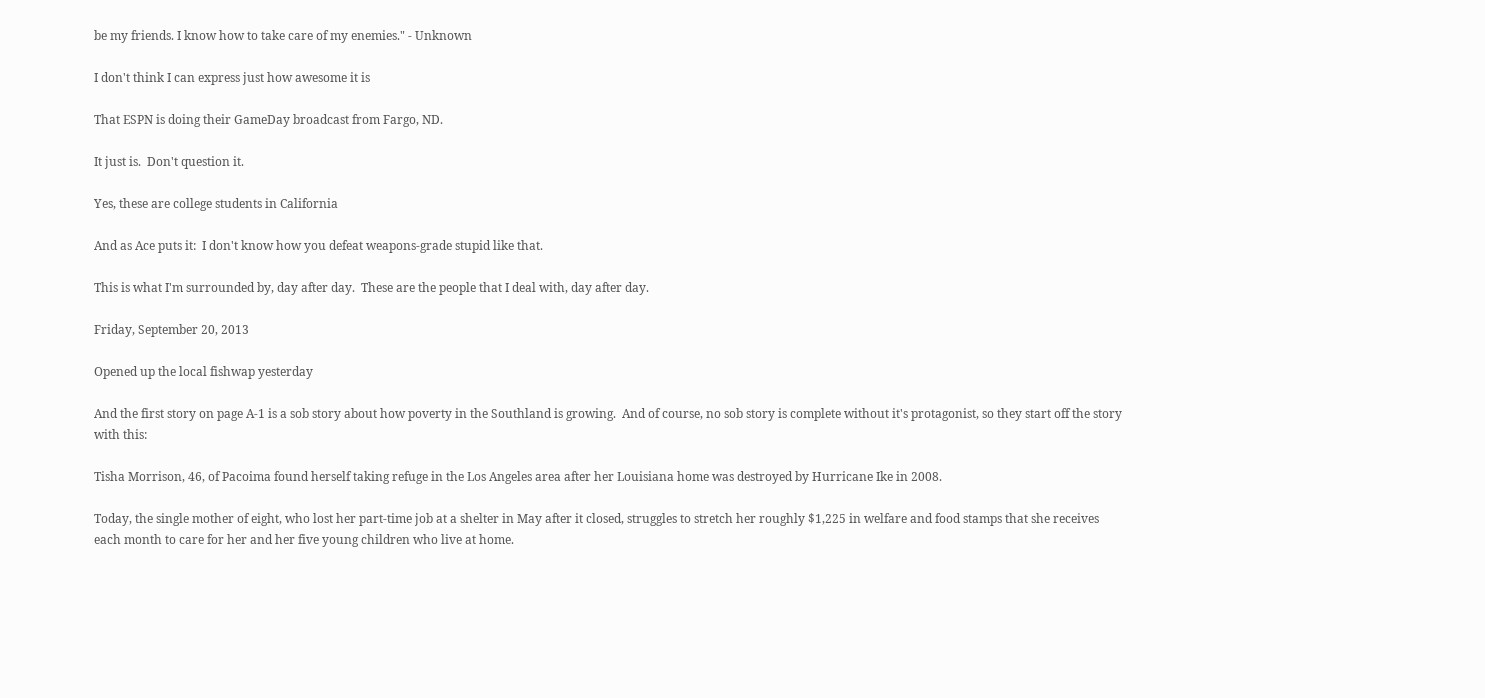be my friends. I know how to take care of my enemies." - Unknown

I don't think I can express just how awesome it is

That ESPN is doing their GameDay broadcast from Fargo, ND.

It just is.  Don't question it.

Yes, these are college students in California

And as Ace puts it:  I don't know how you defeat weapons-grade stupid like that.

This is what I'm surrounded by, day after day.  These are the people that I deal with, day after day.

Friday, September 20, 2013

Opened up the local fishwap yesterday

And the first story on page A-1 is a sob story about how poverty in the Southland is growing.  And of course, no sob story is complete without it's protagonist, so they start off the story with this:

Tisha Morrison, 46, of Pacoima found herself taking refuge in the Los Angeles area after her Louisiana home was destroyed by Hurricane Ike in 2008.

Today, the single mother of eight, who lost her part-time job at a shelter in May after it closed, struggles to stretch her roughly $1,225 in welfare and food stamps that she receives each month to care for her and her five young children who live at home.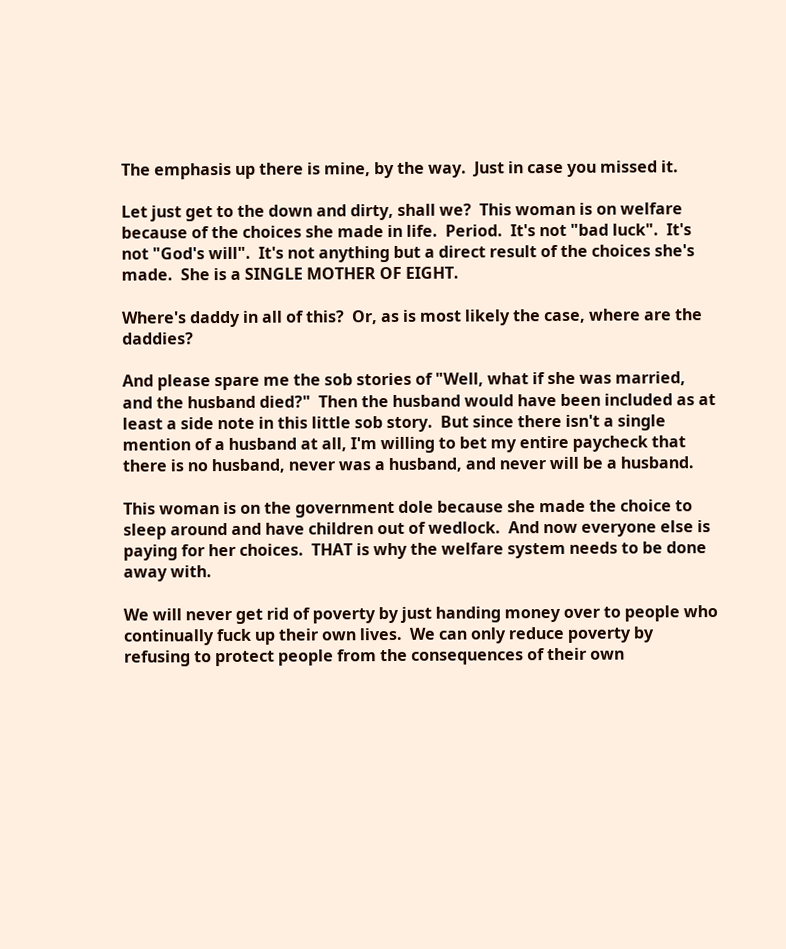The emphasis up there is mine, by the way.  Just in case you missed it.

Let just get to the down and dirty, shall we?  This woman is on welfare because of the choices she made in life.  Period.  It's not "bad luck".  It's not "God's will".  It's not anything but a direct result of the choices she's made.  She is a SINGLE MOTHER OF EIGHT.

Where's daddy in all of this?  Or, as is most likely the case, where are the daddies?

And please spare me the sob stories of "Well, what if she was married, and the husband died?"  Then the husband would have been included as at least a side note in this little sob story.  But since there isn't a single mention of a husband at all, I'm willing to bet my entire paycheck that there is no husband, never was a husband, and never will be a husband.

This woman is on the government dole because she made the choice to sleep around and have children out of wedlock.  And now everyone else is paying for her choices.  THAT is why the welfare system needs to be done away with.

We will never get rid of poverty by just handing money over to people who continually fuck up their own lives.  We can only reduce poverty by refusing to protect people from the consequences of their own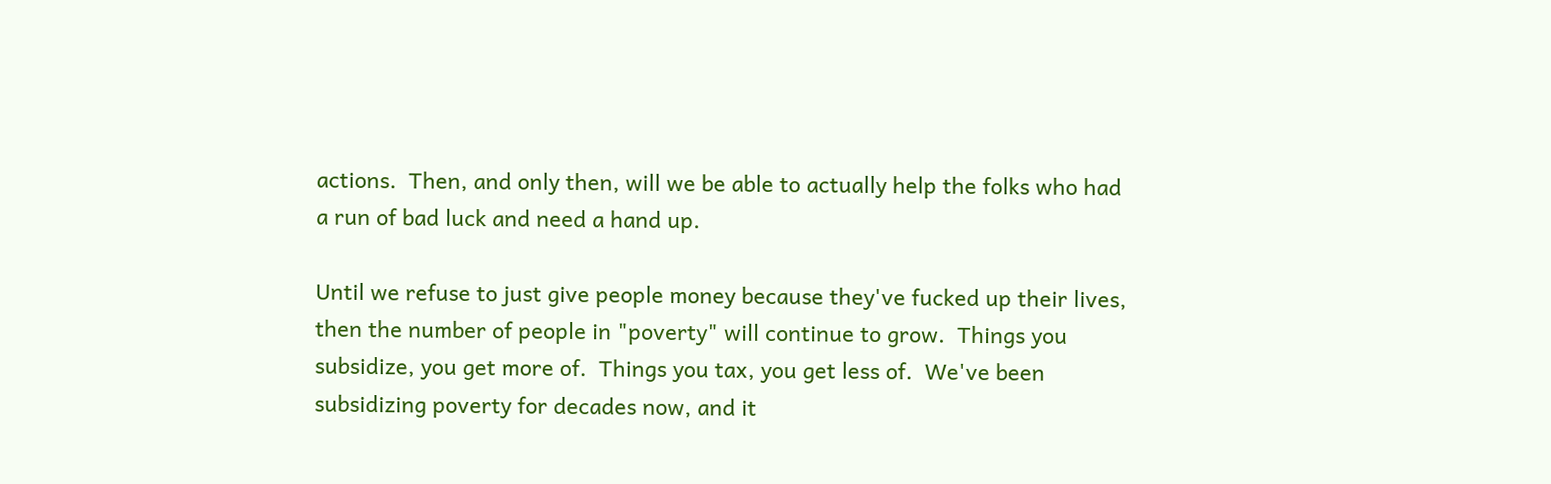actions.  Then, and only then, will we be able to actually help the folks who had a run of bad luck and need a hand up.

Until we refuse to just give people money because they've fucked up their lives, then the number of people in "poverty" will continue to grow.  Things you subsidize, you get more of.  Things you tax, you get less of.  We've been subsidizing poverty for decades now, and it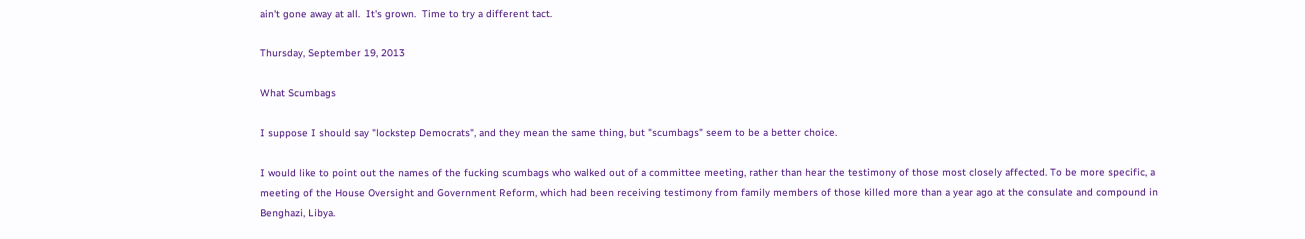ain't gone away at all.  It's grown.  Time to try a different tact.

Thursday, September 19, 2013

What Scumbags

I suppose I should say "lockstep Democrats", and they mean the same thing, but "scumbags" seem to be a better choice.

I would like to point out the names of the fucking scumbags who walked out of a committee meeting, rather than hear the testimony of those most closely affected. To be more specific, a meeting of the House Oversight and Government Reform, which had been receiving testimony from family members of those killed more than a year ago at the consulate and compound in Benghazi, Libya.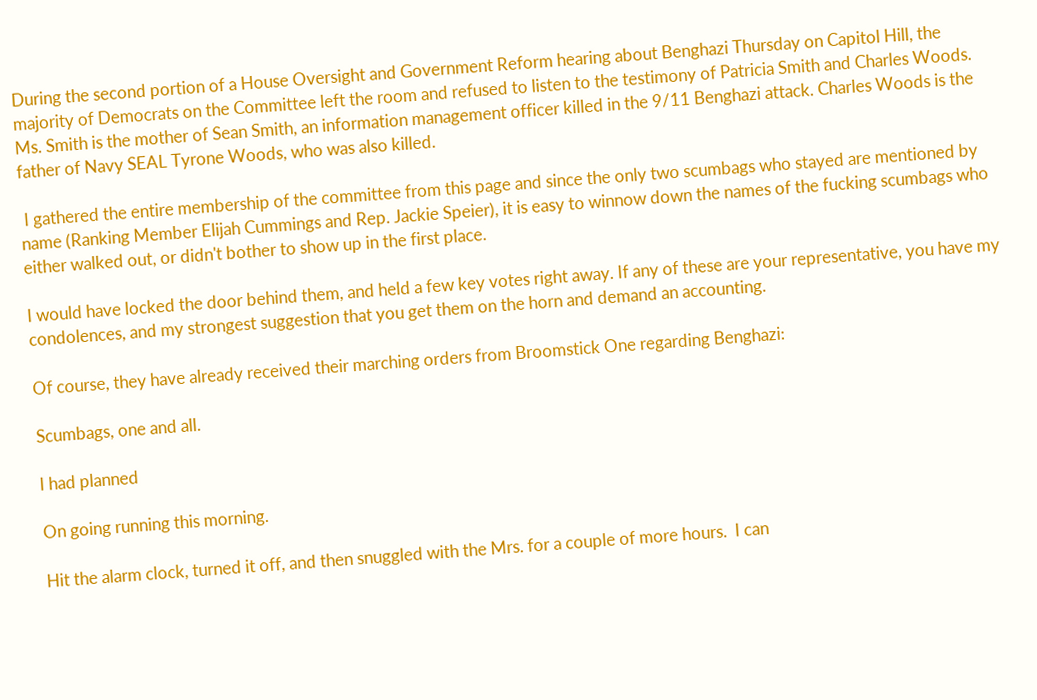During the second portion of a House Oversight and Government Reform hearing about Benghazi Thursday on Capitol Hill, the majority of Democrats on the Committee left the room and refused to listen to the testimony of Patricia Smith and Charles Woods. Ms. Smith is the mother of Sean Smith, an information management officer killed in the 9/11 Benghazi attack. Charles Woods is the father of Navy SEAL Tyrone Woods, who was also killed.

 I gathered the entire membership of the committee from this page and since the only two scumbags who stayed are mentioned by name (Ranking Member Elijah Cummings and Rep. Jackie Speier), it is easy to winnow down the names of the fucking scumbags who either walked out, or didn't bother to show up in the first place.

I would have locked the door behind them, and held a few key votes right away. If any of these are your representative, you have my condolences, and my strongest suggestion that you get them on the horn and demand an accounting.

Of course, they have already received their marching orders from Broomstick One regarding Benghazi:

Scumbags, one and all.

I had planned

On going running this morning.

Hit the alarm clock, turned it off, and then snuggled with the Mrs. for a couple of more hours.  I can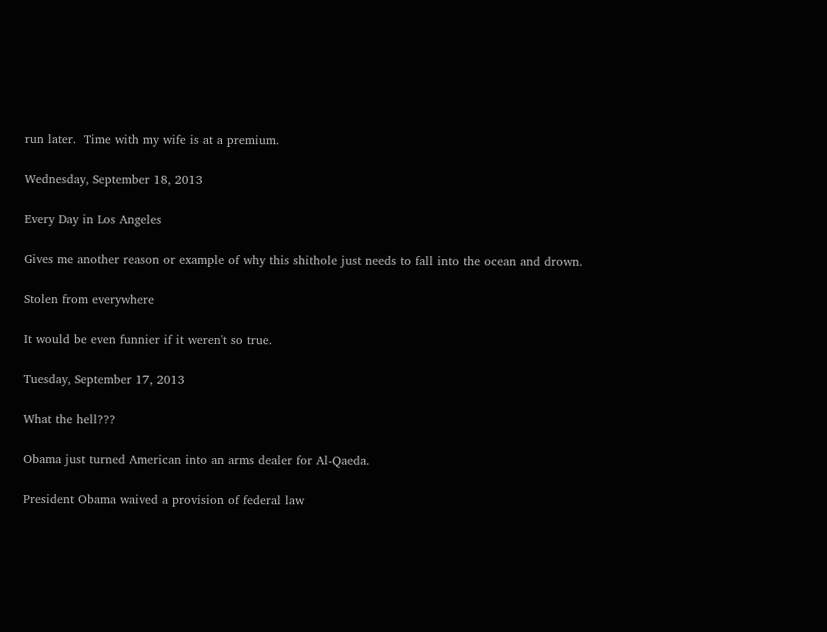run later.  Time with my wife is at a premium.

Wednesday, September 18, 2013

Every Day in Los Angeles

Gives me another reason or example of why this shithole just needs to fall into the ocean and drown.

Stolen from everywhere

It would be even funnier if it weren't so true.

Tuesday, September 17, 2013

What the hell???

Obama just turned American into an arms dealer for Al-Qaeda.

President Obama waived a provision of federal law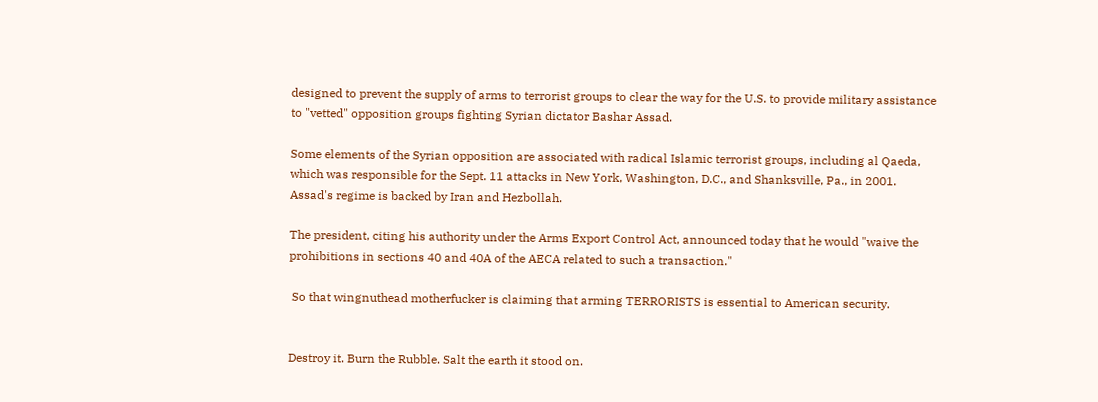designed to prevent the supply of arms to terrorist groups to clear the way for the U.S. to provide military assistance to "vetted" opposition groups fighting Syrian dictator Bashar Assad.

Some elements of the Syrian opposition are associated with radical Islamic terrorist groups, including al Qaeda, which was responsible for the Sept. 11 attacks in New York, Washington, D.C., and Shanksville, Pa., in 2001. Assad's regime is backed by Iran and Hezbollah.

The president, citing his authority under the Arms Export Control Act, announced today that he would "waive the prohibitions in sections 40 and 40A of the AECA related to such a transaction."

 So that wingnuthead motherfucker is claiming that arming TERRORISTS is essential to American security.


Destroy it. Burn the Rubble. Salt the earth it stood on.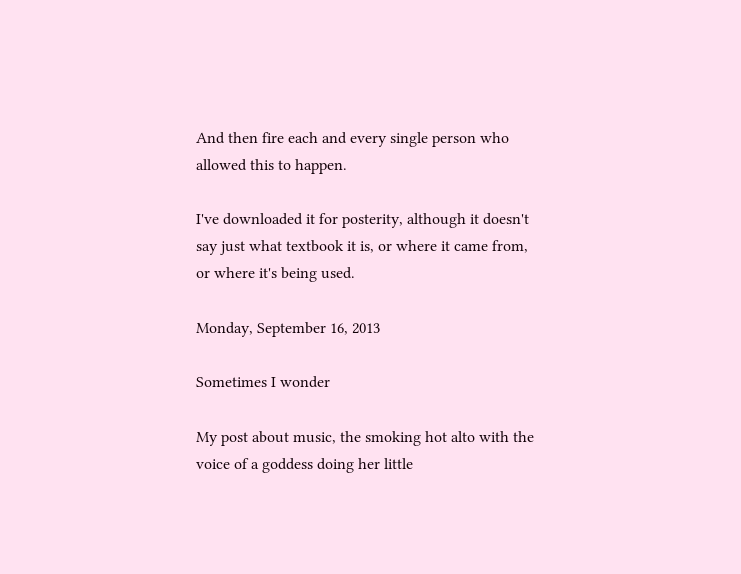And then fire each and every single person who allowed this to happen.

I've downloaded it for posterity, although it doesn't say just what textbook it is, or where it came from, or where it's being used.

Monday, September 16, 2013

Sometimes I wonder

My post about music, the smoking hot alto with the voice of a goddess doing her little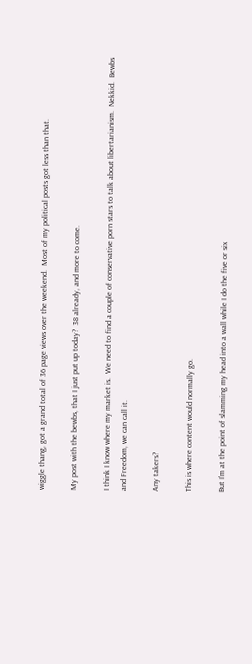wiggle thang, got a grand total of 36 page views over the weekend.  Most of my political posts got less than that.

My post with the bewbs, that I just put up today?  38 already, and more to come.

I think I know where my market is.  We need to find a couple of conservative porn stars to talk about libertarianism.  Nekkid.  Bewbs and Freedom, we can call it.

Any takers?

This is where content would normally go.

But I'm at the point of slamming my head into a wall while I do the five or six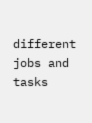different jobs and tasks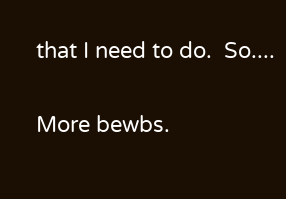that I need to do.  So....

More bewbs.